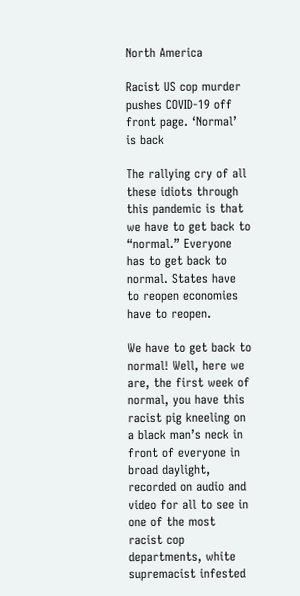North America

Racist US cop murder pushes COVID-19 off front page. ‘Normal’ is back

The rallying cry of all these idiots through this pandemic is that we have to get back to “normal.” Everyone has to get back to normal. States have to reopen economies have to reopen.

We have to get back to normal! Well, here we are, the first week of normal, you have this racist pig kneeling on a black man’s neck in front of everyone in broad daylight, recorded on audio and video for all to see in one of the most racist cop departments, white supremacist infested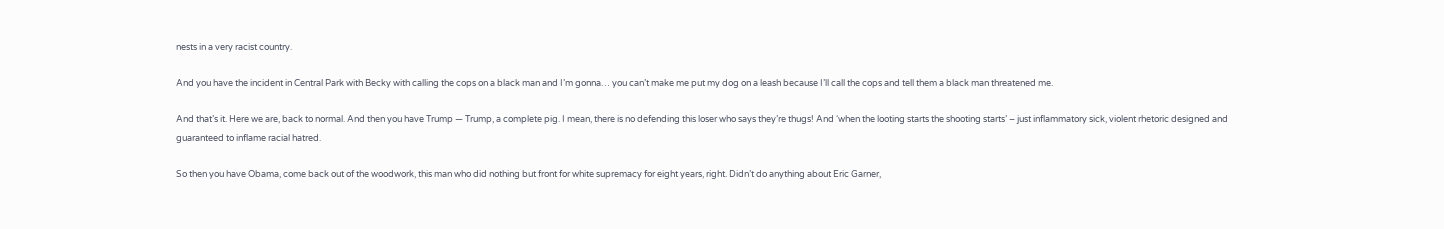nests in a very racist country.

And you have the incident in Central Park with Becky with calling the cops on a black man and I’m gonna… you can’t make me put my dog on a leash because I’ll call the cops and tell them a black man threatened me.

And that’s it. Here we are, back to normal. And then you have Trump — Trump, a complete pig. I mean, there is no defending this loser who says they’re thugs! And ‘when the looting starts the shooting starts’ – just inflammatory sick, violent rhetoric designed and guaranteed to inflame racial hatred.

So then you have Obama, come back out of the woodwork, this man who did nothing but front for white supremacy for eight years, right. Didn’t do anything about Eric Garner,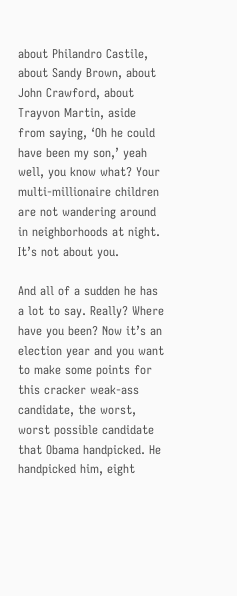about Philandro Castile, about Sandy Brown, about John Crawford, about Trayvon Martin, aside from saying, ‘Oh he could have been my son,’ yeah well, you know what? Your multi-millionaire children are not wandering around in neighborhoods at night. It’s not about you.

And all of a sudden he has a lot to say. Really? Where have you been? Now it’s an election year and you want to make some points for this cracker weak-ass candidate, the worst, worst possible candidate that Obama handpicked. He handpicked him, eight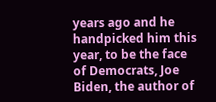years ago and he handpicked him this year, to be the face of Democrats, Joe Biden, the author of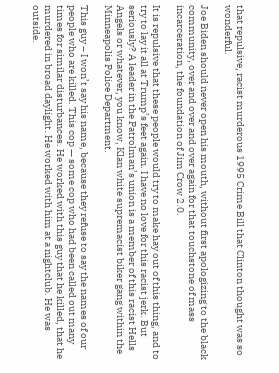that repulsive, racist murderous 1995 Crime Bill that Clinton thought was so wonderful.

Joe Biden should never open his mouth, without first apologizing to the black community, over and over and over again for that touchstone of mass incarceration, the foundation of Jim Crow 2.0.

It is repulsive that these people would try to make hay out of this thing, and to try to lay it all at Trump’s feet again. I have no love for this racist jerk. But seriously? A leader in the Patrolman’s union is a member of this racist Hells Angels or whatever, you know, Klan white supremacist biker gang within the Minneapolis Police Department.

This guy – I won’t say his name, because they refuse to say the names of our people who are killed. This cop — some cop who had been called out many times for similar disturbances. He worked with this guy that he killed, that he murdered in broad daylight. He worked with him at a nightclub. He was outside.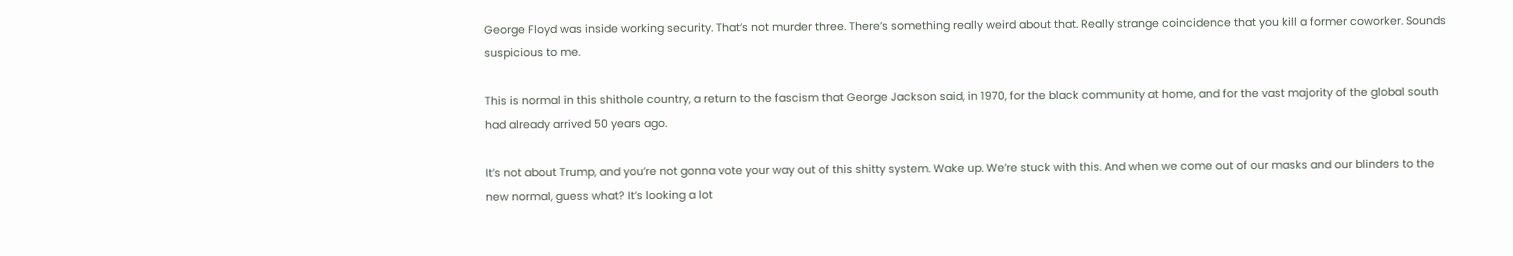George Floyd was inside working security. That’s not murder three. There’s something really weird about that. Really strange coincidence that you kill a former coworker. Sounds suspicious to me.

This is normal in this shithole country, a return to the fascism that George Jackson said, in 1970, for the black community at home, and for the vast majority of the global south had already arrived 50 years ago.

It’s not about Trump, and you’re not gonna vote your way out of this shitty system. Wake up. We’re stuck with this. And when we come out of our masks and our blinders to the new normal, guess what? It’s looking a lot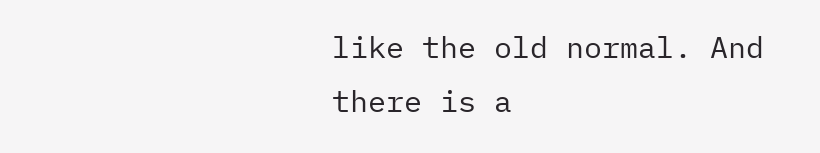like the old normal. And there is a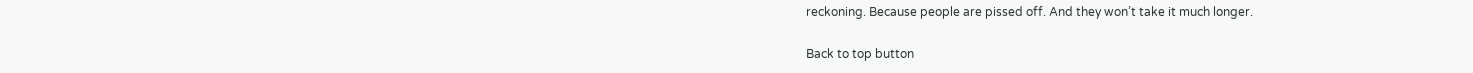reckoning. Because people are pissed off. And they won’t take it much longer.

Back to top button